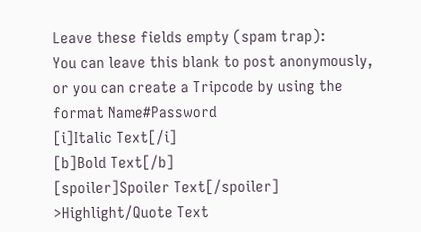Leave these fields empty (spam trap):
You can leave this blank to post anonymously, or you can create a Tripcode by using the format Name#Password
[i]Italic Text[/i]
[b]Bold Text[/b]
[spoiler]Spoiler Text[/spoiler]
>Highlight/Quote Text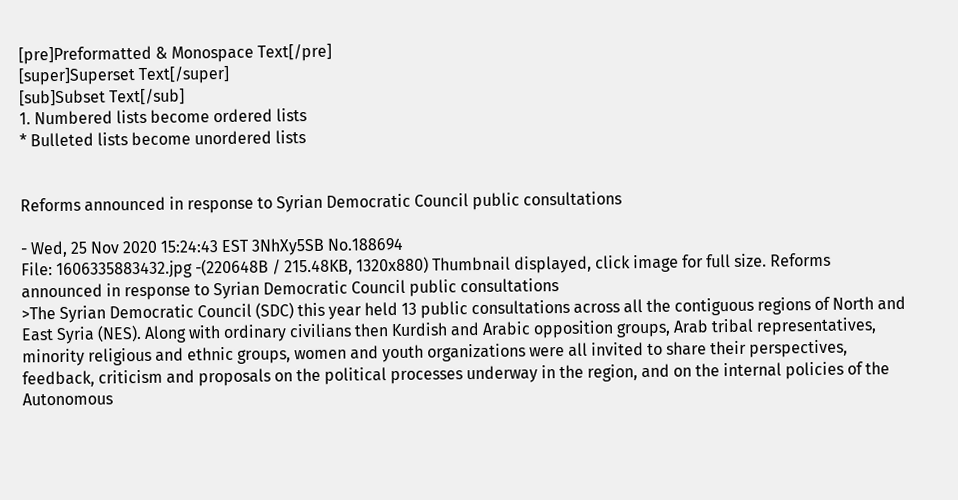[pre]Preformatted & Monospace Text[/pre]
[super]Superset Text[/super]
[sub]Subset Text[/sub]
1. Numbered lists become ordered lists
* Bulleted lists become unordered lists


Reforms announced in response to Syrian Democratic Council public consultations

- Wed, 25 Nov 2020 15:24:43 EST 3NhXy5SB No.188694
File: 1606335883432.jpg -(220648B / 215.48KB, 1320x880) Thumbnail displayed, click image for full size. Reforms announced in response to Syrian Democratic Council public consultations
>The Syrian Democratic Council (SDC) this year held 13 public consultations across all the contiguous regions of North and East Syria (NES). Along with ordinary civilians then Kurdish and Arabic opposition groups, Arab tribal representatives, minority religious and ethnic groups, women and youth organizations were all invited to share their perspectives, feedback, criticism and proposals on the political processes underway in the region, and on the internal policies of the Autonomous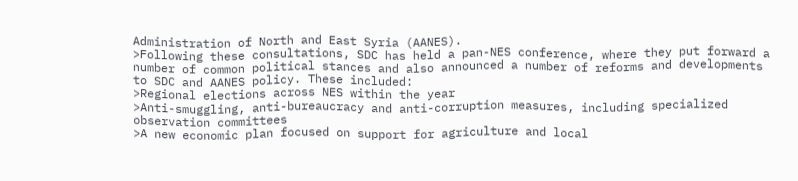Administration of North and East Syria (AANES).
>Following these consultations, SDC has held a pan-NES conference, where they put forward a number of common political stances and also announced a number of reforms and developments to SDC and AANES policy. These included:
>Regional elections across NES within the year
>Anti-smuggling, anti-bureaucracy and anti-corruption measures, including specialized observation committees
>A new economic plan focused on support for agriculture and local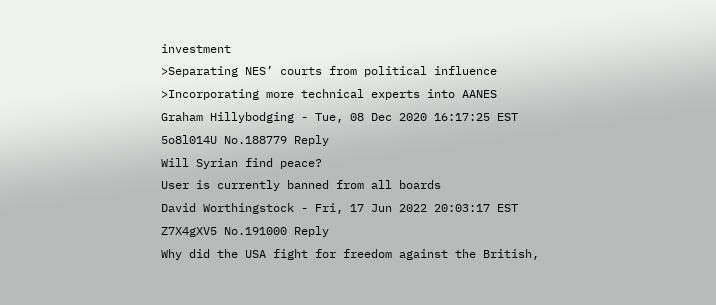investment
>Separating NES’ courts from political influence
>Incorporating more technical experts into AANES
Graham Hillybodging - Tue, 08 Dec 2020 16:17:25 EST 5o8l014U No.188779 Reply
Will Syrian find peace?
User is currently banned from all boards
David Worthingstock - Fri, 17 Jun 2022 20:03:17 EST Z7X4gXV5 No.191000 Reply
Why did the USA fight for freedom against the British,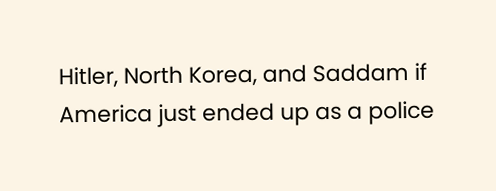Hitler, North Korea, and Saddam if America just ended up as a police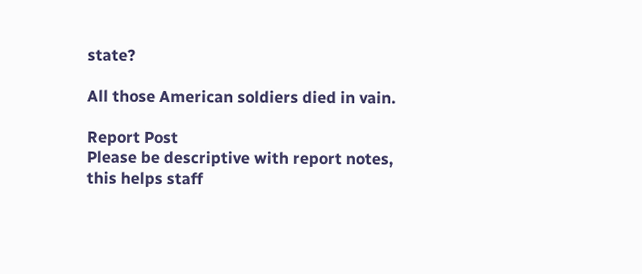state?

All those American soldiers died in vain.

Report Post
Please be descriptive with report notes,
this helps staff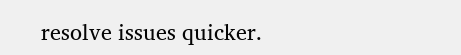resolve issues quicker.